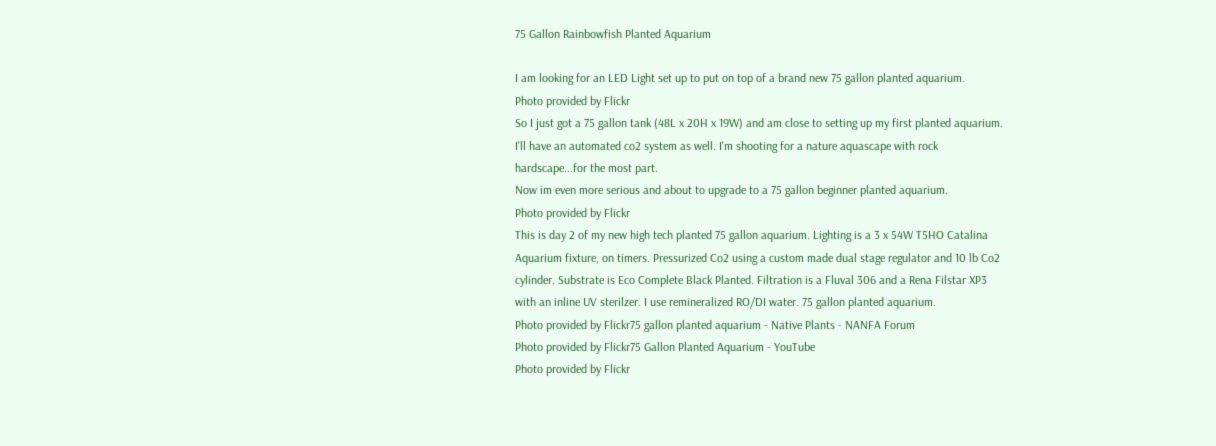75 Gallon Rainbowfish Planted Aquarium

I am looking for an LED Light set up to put on top of a brand new 75 gallon planted aquarium.
Photo provided by Flickr
So I just got a 75 gallon tank (48L x 20H x 19W) and am close to setting up my first planted aquarium. I'll have an automated co2 system as well. I'm shooting for a nature aquascape with rock hardscape...for the most part.
Now im even more serious and about to upgrade to a 75 gallon beginner planted aquarium.
Photo provided by Flickr
This is day 2 of my new high tech planted 75 gallon aquarium. Lighting is a 3 x 54W T5HO Catalina Aquarium fixture, on timers. Pressurized Co2 using a custom made dual stage regulator and 10 lb Co2 cylinder. Substrate is Eco Complete Black Planted. Filtration is a Fluval 306 and a Rena Filstar XP3 with an inline UV sterilzer. I use remineralized RO/DI water. 75 gallon planted aquarium.
Photo provided by Flickr75 gallon planted aquarium - Native Plants - NANFA Forum
Photo provided by Flickr75 Gallon Planted Aquarium - YouTube
Photo provided by Flickr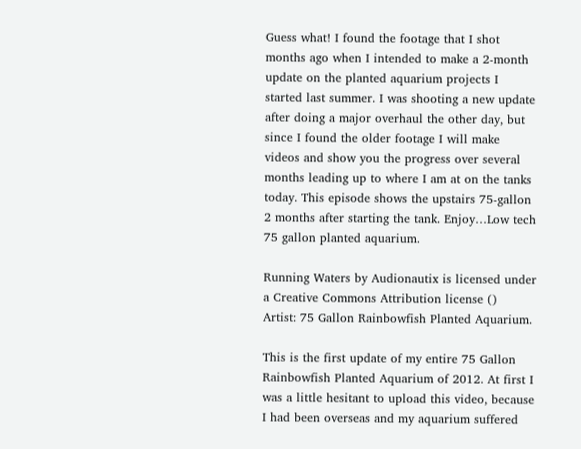Guess what! I found the footage that I shot months ago when I intended to make a 2-month update on the planted aquarium projects I started last summer. I was shooting a new update after doing a major overhaul the other day, but since I found the older footage I will make videos and show you the progress over several months leading up to where I am at on the tanks today. This episode shows the upstairs 75-gallon 2 months after starting the tank. Enjoy…Low tech 75 gallon planted aquarium.

Running Waters by Audionautix is licensed under a Creative Commons Attribution license ()
Artist: 75 Gallon Rainbowfish Planted Aquarium.

This is the first update of my entire 75 Gallon Rainbowfish Planted Aquarium of 2012. At first I was a little hesitant to upload this video, because I had been overseas and my aquarium suffered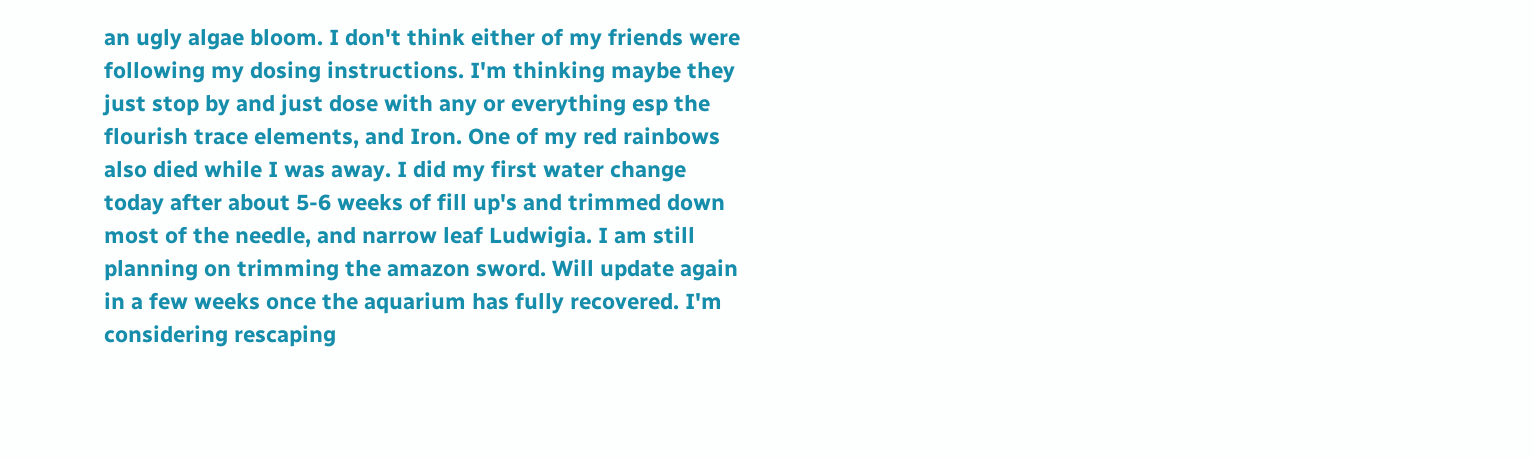an ugly algae bloom. I don't think either of my friends were following my dosing instructions. I'm thinking maybe they just stop by and just dose with any or everything esp the flourish trace elements, and Iron. One of my red rainbows also died while I was away. I did my first water change today after about 5-6 weeks of fill up's and trimmed down most of the needle, and narrow leaf Ludwigia. I am still planning on trimming the amazon sword. Will update again in a few weeks once the aquarium has fully recovered. I'm considering rescaping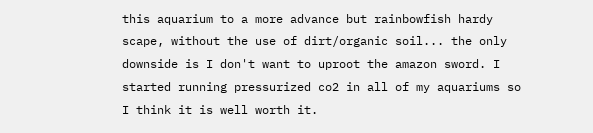this aquarium to a more advance but rainbowfish hardy scape, without the use of dirt/organic soil... the only downside is I don't want to uproot the amazon sword. I started running pressurized co2 in all of my aquariums so I think it is well worth it.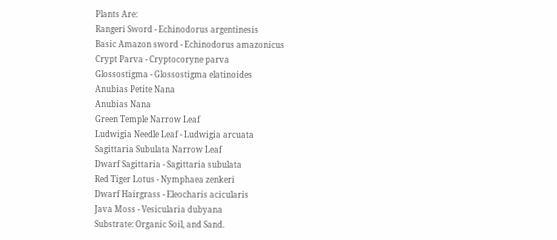Plants Are:
Rangeri Sword - Echinodorus argentinesis
Basic Amazon sword - Echinodorus amazonicus
Crypt Parva - Cryptocoryne parva
Glossostigma - Glossostigma elatinoides
Anubias Petite Nana
Anubias Nana
Green Temple Narrow Leaf
Ludwigia Needle Leaf - Ludwigia arcuata
Sagittaria Subulata Narrow Leaf
Dwarf Sagittaria - Sagittaria subulata
Red Tiger Lotus - Nymphaea zenkeri
Dwarf Hairgrass - Eleocharis acicularis
Java Moss - Vesicularia dubyana
Substrate: Organic Soil, and Sand.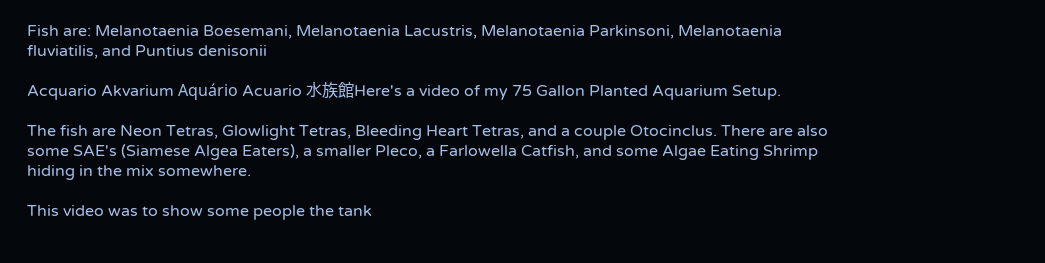Fish are: Melanotaenia Boesemani, Melanotaenia Lacustris, Melanotaenia Parkinsoni, Melanotaenia fluviatilis, and Puntius denisonii

Acquario Akvarium Aquário Acuario 水族館Here's a video of my 75 Gallon Planted Aquarium Setup.

The fish are Neon Tetras, Glowlight Tetras, Bleeding Heart Tetras, and a couple Otocinclus. There are also some SAE's (Siamese Algea Eaters), a smaller Pleco, a Farlowella Catfish, and some Algae Eating Shrimp hiding in the mix somewhere.

This video was to show some people the tank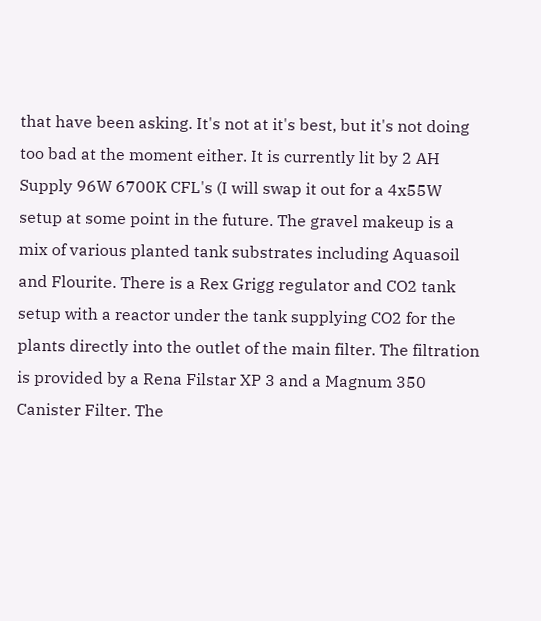that have been asking. It's not at it's best, but it's not doing too bad at the moment either. It is currently lit by 2 AH Supply 96W 6700K CFL's (I will swap it out for a 4x55W setup at some point in the future. The gravel makeup is a mix of various planted tank substrates including Aquasoil and Flourite. There is a Rex Grigg regulator and CO2 tank setup with a reactor under the tank supplying CO2 for the plants directly into the outlet of the main filter. The filtration is provided by a Rena Filstar XP 3 and a Magnum 350 Canister Filter. The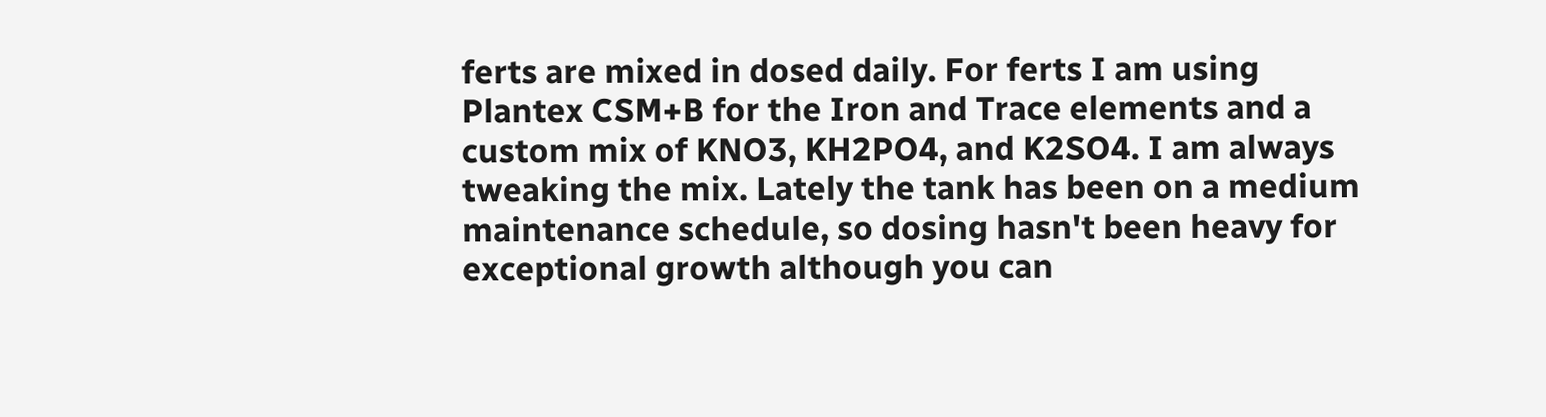ferts are mixed in dosed daily. For ferts I am using Plantex CSM+B for the Iron and Trace elements and a custom mix of KNO3, KH2PO4, and K2SO4. I am always tweaking the mix. Lately the tank has been on a medium maintenance schedule, so dosing hasn't been heavy for exceptional growth although you can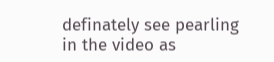definately see pearling in the video as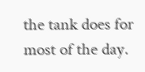the tank does for most of the day.